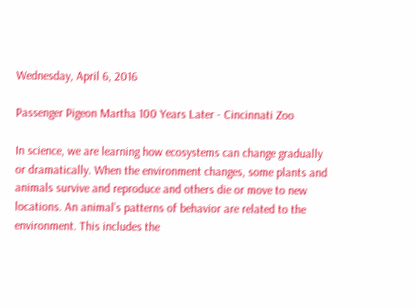Wednesday, April 6, 2016

Passenger Pigeon Martha 100 Years Later - Cincinnati Zoo

In science, we are learning how ecosystems can change gradually or dramatically. When the environment changes, some plants and animals survive and reproduce and others die or move to new locations. An animal’s patterns of behavior are related to the environment. This includes the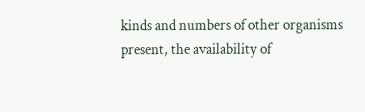kinds and numbers of other organisms present, the availability of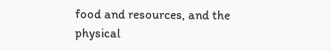food and resources, and the physical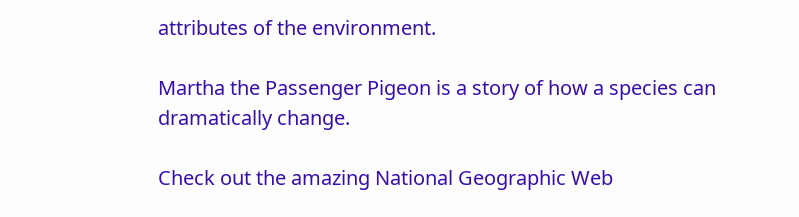attributes of the environment.

Martha the Passenger Pigeon is a story of how a species can dramatically change.

Check out the amazing National Geographic Web